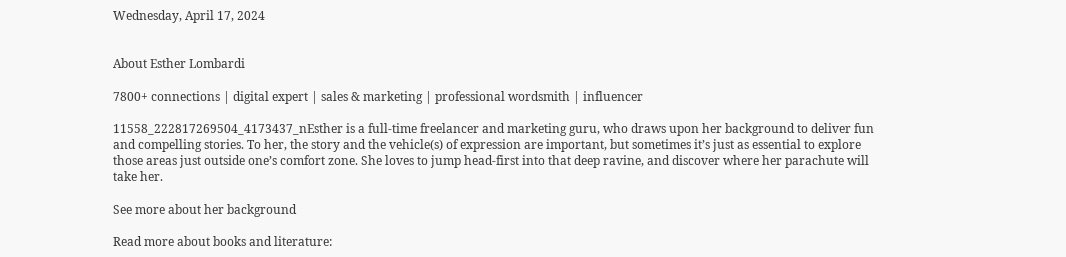Wednesday, April 17, 2024


About Esther Lombardi

7800+ connections | digital expert | sales & marketing | professional wordsmith | influencer

11558_222817269504_4173437_nEsther is a full-time freelancer and marketing guru, who draws upon her background to deliver fun and compelling stories. To her, the story and the vehicle(s) of expression are important, but sometimes it’s just as essential to explore those areas just outside one’s comfort zone. She loves to jump head-first into that deep ravine, and discover where her parachute will take her.

See more about her background

Read more about books and literature: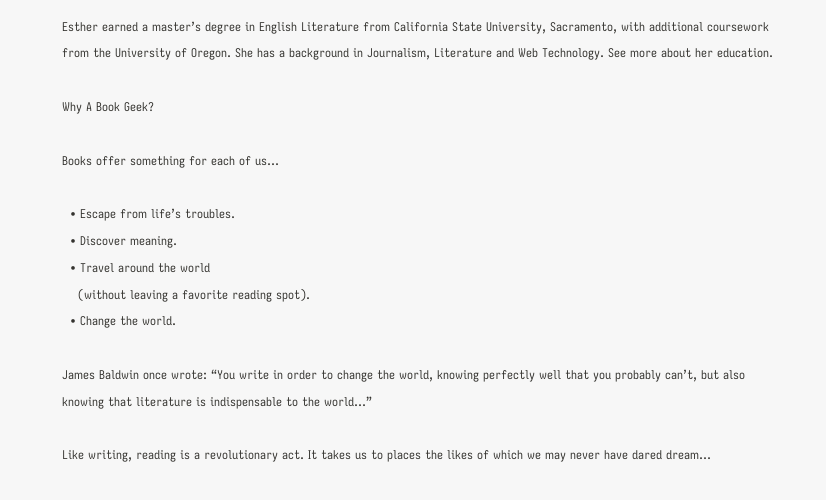Esther earned a master’s degree in English Literature from California State University, Sacramento, with additional coursework from the University of Oregon. She has a background in Journalism, Literature and Web Technology. See more about her education.

Why A Book Geek?

Books offer something for each of us…

  • Escape from life’s troubles.
  • Discover meaning.
  • Travel around the world
    (without leaving a favorite reading spot).
  • Change the world.

James Baldwin once wrote: “You write in order to change the world, knowing perfectly well that you probably can’t, but also knowing that literature is indispensable to the world…”

Like writing, reading is a revolutionary act. It takes us to places the likes of which we may never have dared dream…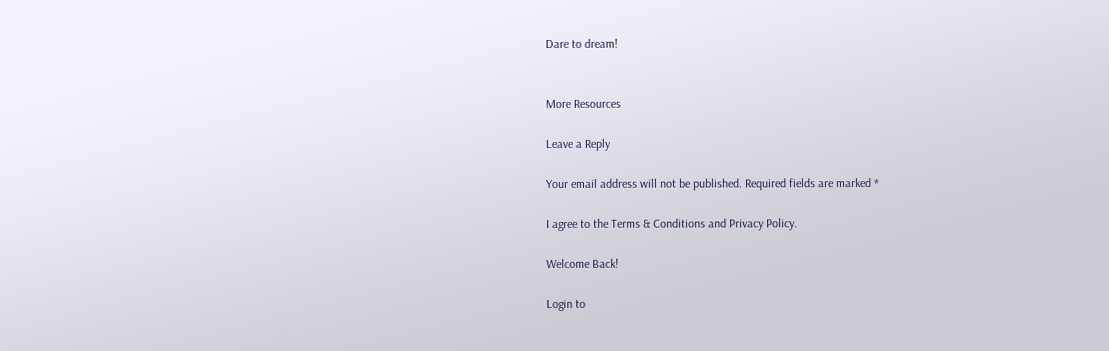Dare to dream!


More Resources

Leave a Reply

Your email address will not be published. Required fields are marked *

I agree to the Terms & Conditions and Privacy Policy.

Welcome Back!

Login to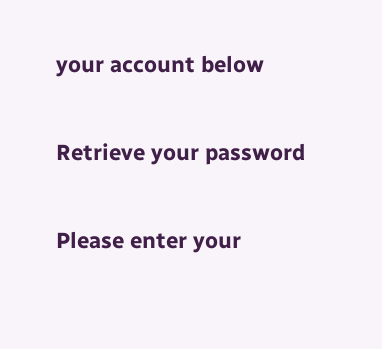your account below

Retrieve your password

Please enter your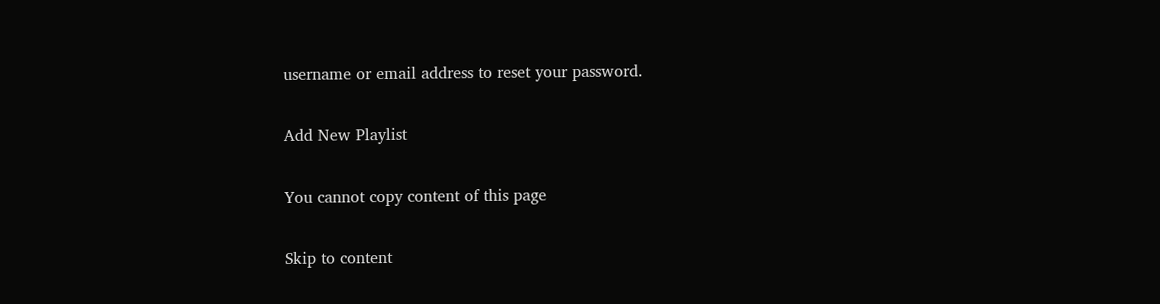username or email address to reset your password.

Add New Playlist

You cannot copy content of this page

Skip to content